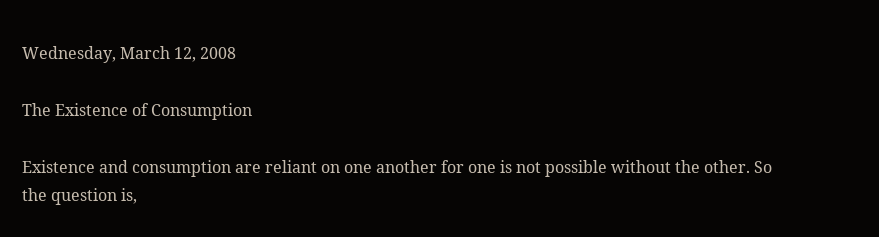Wednesday, March 12, 2008

The Existence of Consumption

Existence and consumption are reliant on one another for one is not possible without the other. So the question is,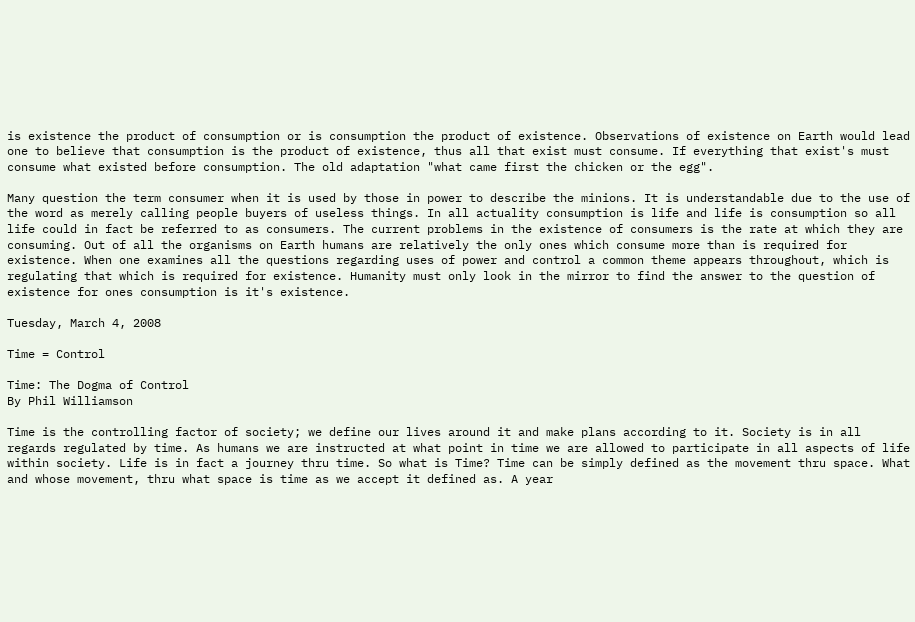is existence the product of consumption or is consumption the product of existence. Observations of existence on Earth would lead one to believe that consumption is the product of existence, thus all that exist must consume. If everything that exist's must consume what existed before consumption. The old adaptation "what came first the chicken or the egg".

Many question the term consumer when it is used by those in power to describe the minions. It is understandable due to the use of the word as merely calling people buyers of useless things. In all actuality consumption is life and life is consumption so all life could in fact be referred to as consumers. The current problems in the existence of consumers is the rate at which they are consuming. Out of all the organisms on Earth humans are relatively the only ones which consume more than is required for existence. When one examines all the questions regarding uses of power and control a common theme appears throughout, which is regulating that which is required for existence. Humanity must only look in the mirror to find the answer to the question of existence for ones consumption is it's existence.

Tuesday, March 4, 2008

Time = Control

Time: The Dogma of Control
By Phil Williamson

Time is the controlling factor of society; we define our lives around it and make plans according to it. Society is in all regards regulated by time. As humans we are instructed at what point in time we are allowed to participate in all aspects of life within society. Life is in fact a journey thru time. So what is Time? Time can be simply defined as the movement thru space. What and whose movement, thru what space is time as we accept it defined as. A year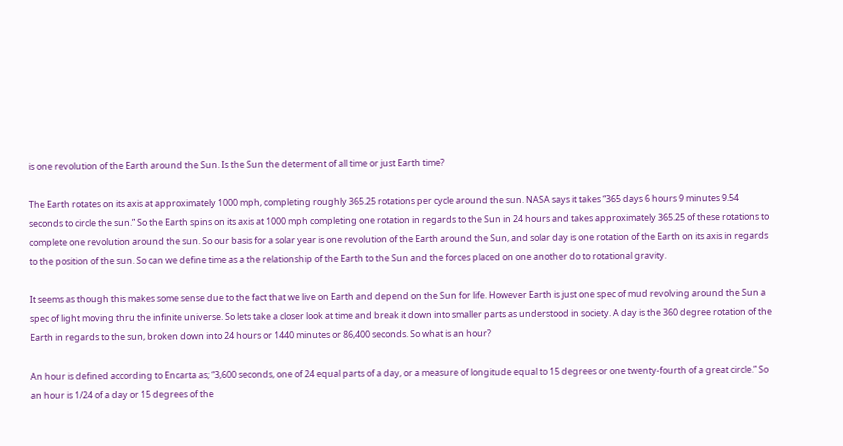is one revolution of the Earth around the Sun. Is the Sun the determent of all time or just Earth time?

The Earth rotates on its axis at approximately 1000 mph, completing roughly 365.25 rotations per cycle around the sun. NASA says it takes “365 days 6 hours 9 minutes 9.54 seconds to circle the sun.” So the Earth spins on its axis at 1000 mph completing one rotation in regards to the Sun in 24 hours and takes approximately 365.25 of these rotations to complete one revolution around the sun. So our basis for a solar year is one revolution of the Earth around the Sun, and solar day is one rotation of the Earth on its axis in regards to the position of the sun. So can we define time as a the relationship of the Earth to the Sun and the forces placed on one another do to rotational gravity.

It seems as though this makes some sense due to the fact that we live on Earth and depend on the Sun for life. However Earth is just one spec of mud revolving around the Sun a spec of light moving thru the infinite universe. So lets take a closer look at time and break it down into smaller parts as understood in society. A day is the 360 degree rotation of the Earth in regards to the sun, broken down into 24 hours or 1440 minutes or 86,400 seconds. So what is an hour?

An hour is defined according to Encarta as; “3,600 seconds, one of 24 equal parts of a day, or a measure of longitude equal to 15 degrees or one twenty-fourth of a great circle.” So an hour is 1/24 of a day or 15 degrees of the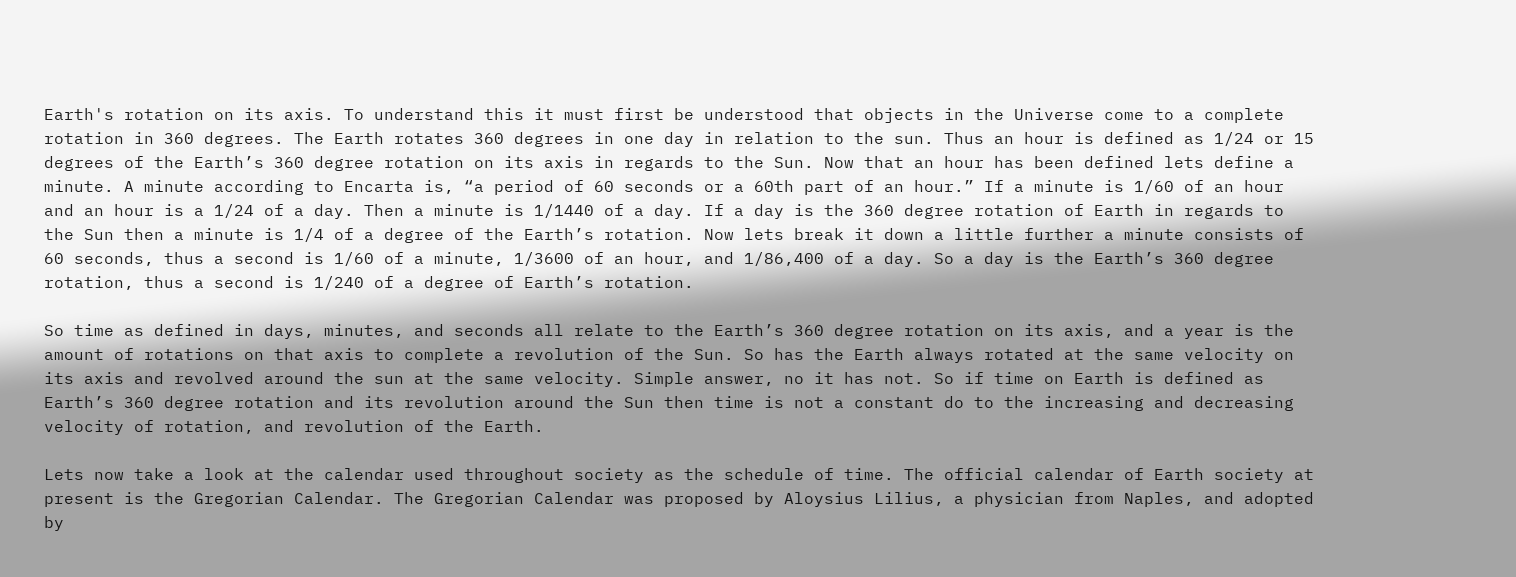Earth's rotation on its axis. To understand this it must first be understood that objects in the Universe come to a complete rotation in 360 degrees. The Earth rotates 360 degrees in one day in relation to the sun. Thus an hour is defined as 1/24 or 15 degrees of the Earth’s 360 degree rotation on its axis in regards to the Sun. Now that an hour has been defined lets define a minute. A minute according to Encarta is, “a period of 60 seconds or a 60th part of an hour.” If a minute is 1/60 of an hour and an hour is a 1/24 of a day. Then a minute is 1/1440 of a day. If a day is the 360 degree rotation of Earth in regards to the Sun then a minute is 1/4 of a degree of the Earth’s rotation. Now lets break it down a little further a minute consists of 60 seconds, thus a second is 1/60 of a minute, 1/3600 of an hour, and 1/86,400 of a day. So a day is the Earth’s 360 degree rotation, thus a second is 1/240 of a degree of Earth’s rotation.

So time as defined in days, minutes, and seconds all relate to the Earth’s 360 degree rotation on its axis, and a year is the amount of rotations on that axis to complete a revolution of the Sun. So has the Earth always rotated at the same velocity on its axis and revolved around the sun at the same velocity. Simple answer, no it has not. So if time on Earth is defined as Earth’s 360 degree rotation and its revolution around the Sun then time is not a constant do to the increasing and decreasing velocity of rotation, and revolution of the Earth.

Lets now take a look at the calendar used throughout society as the schedule of time. The official calendar of Earth society at present is the Gregorian Calendar. The Gregorian Calendar was proposed by Aloysius Lilius, a physician from Naples, and adopted by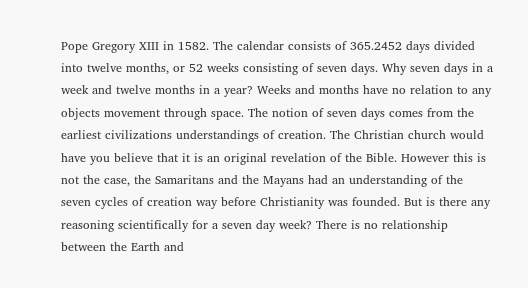Pope Gregory XIII in 1582. The calendar consists of 365.2452 days divided into twelve months, or 52 weeks consisting of seven days. Why seven days in a week and twelve months in a year? Weeks and months have no relation to any objects movement through space. The notion of seven days comes from the earliest civilizations understandings of creation. The Christian church would have you believe that it is an original revelation of the Bible. However this is not the case, the Samaritans and the Mayans had an understanding of the seven cycles of creation way before Christianity was founded. But is there any reasoning scientifically for a seven day week? There is no relationship between the Earth and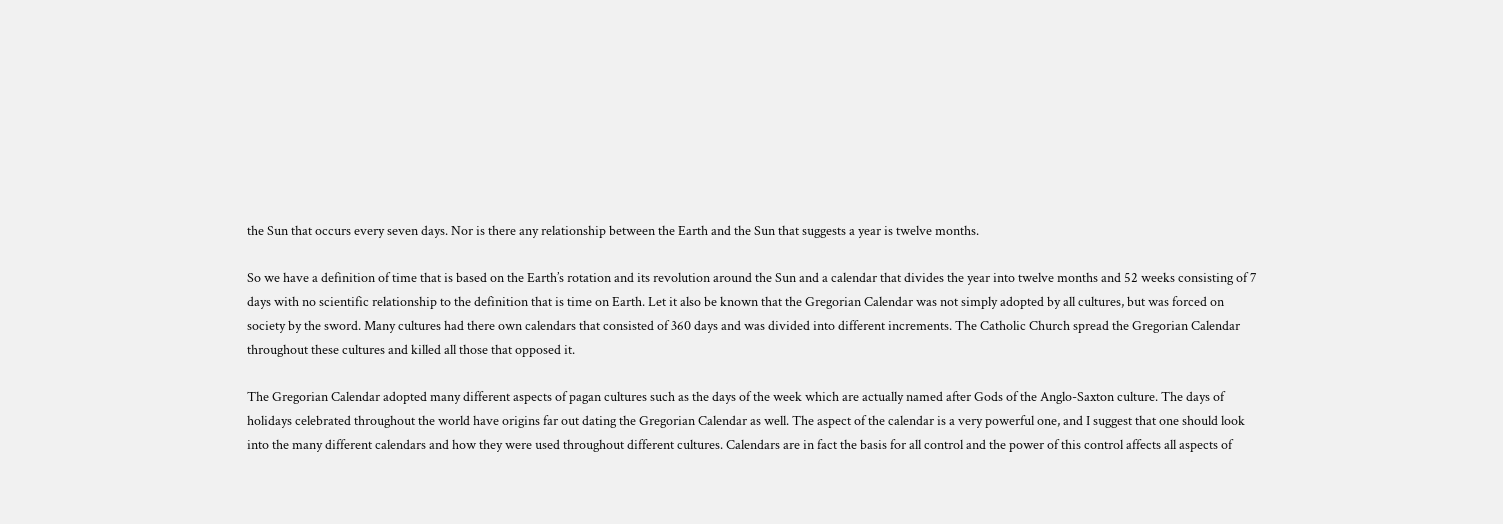the Sun that occurs every seven days. Nor is there any relationship between the Earth and the Sun that suggests a year is twelve months.

So we have a definition of time that is based on the Earth’s rotation and its revolution around the Sun and a calendar that divides the year into twelve months and 52 weeks consisting of 7 days with no scientific relationship to the definition that is time on Earth. Let it also be known that the Gregorian Calendar was not simply adopted by all cultures, but was forced on society by the sword. Many cultures had there own calendars that consisted of 360 days and was divided into different increments. The Catholic Church spread the Gregorian Calendar throughout these cultures and killed all those that opposed it.

The Gregorian Calendar adopted many different aspects of pagan cultures such as the days of the week which are actually named after Gods of the Anglo-Saxton culture. The days of holidays celebrated throughout the world have origins far out dating the Gregorian Calendar as well. The aspect of the calendar is a very powerful one, and I suggest that one should look into the many different calendars and how they were used throughout different cultures. Calendars are in fact the basis for all control and the power of this control affects all aspects of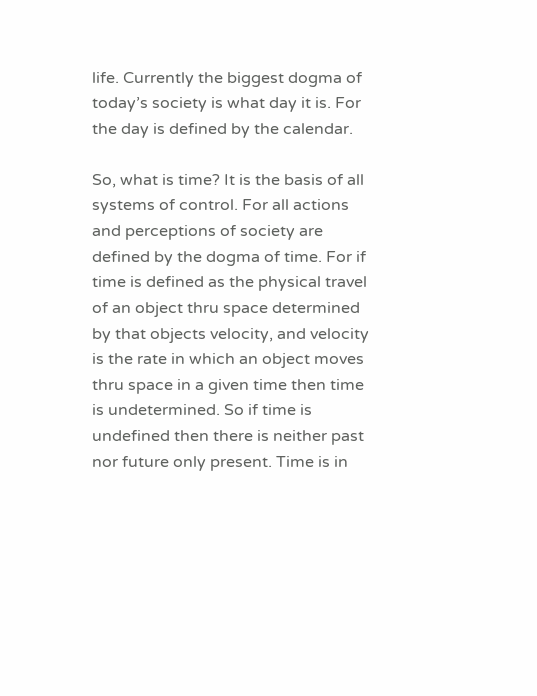life. Currently the biggest dogma of today’s society is what day it is. For the day is defined by the calendar.

So, what is time? It is the basis of all systems of control. For all actions and perceptions of society are defined by the dogma of time. For if time is defined as the physical travel of an object thru space determined by that objects velocity, and velocity is the rate in which an object moves thru space in a given time then time is undetermined. So if time is undefined then there is neither past nor future only present. Time is in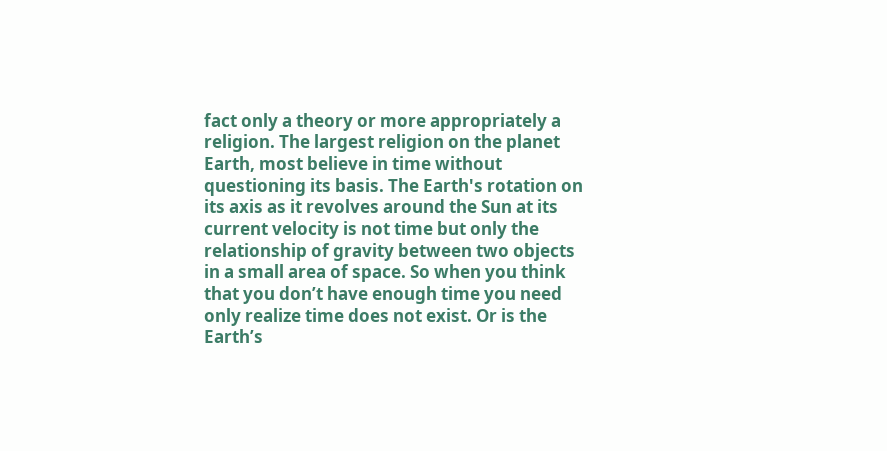fact only a theory or more appropriately a religion. The largest religion on the planet Earth, most believe in time without questioning its basis. The Earth's rotation on its axis as it revolves around the Sun at its current velocity is not time but only the relationship of gravity between two objects in a small area of space. So when you think that you don’t have enough time you need only realize time does not exist. Or is the Earth’s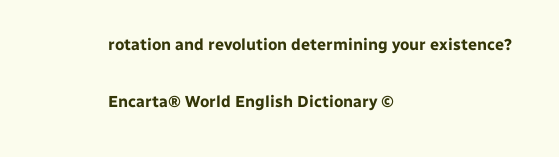rotation and revolution determining your existence?

Encarta® World English Dictionary ©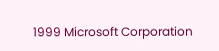1999 Microsoft Corporation